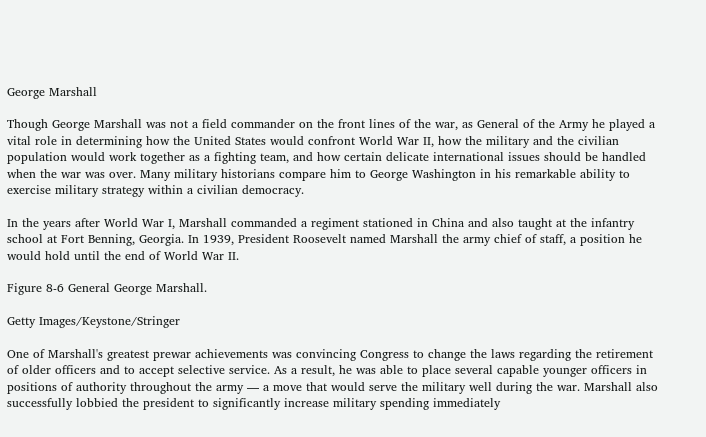George Marshall

Though George Marshall was not a field commander on the front lines of the war, as General of the Army he played a vital role in determining how the United States would confront World War II, how the military and the civilian population would work together as a fighting team, and how certain delicate international issues should be handled when the war was over. Many military historians compare him to George Washington in his remarkable ability to exercise military strategy within a civilian democracy.

In the years after World War I, Marshall commanded a regiment stationed in China and also taught at the infantry school at Fort Benning, Georgia. In 1939, President Roosevelt named Marshall the army chief of staff, a position he would hold until the end of World War II.

Figure 8-6 General George Marshall.

Getty Images/Keystone/Stringer

One of Marshall's greatest prewar achievements was convincing Congress to change the laws regarding the retirement of older officers and to accept selective service. As a result, he was able to place several capable younger officers in positions of authority throughout the army — a move that would serve the military well during the war. Marshall also successfully lobbied the president to significantly increase military spending immediately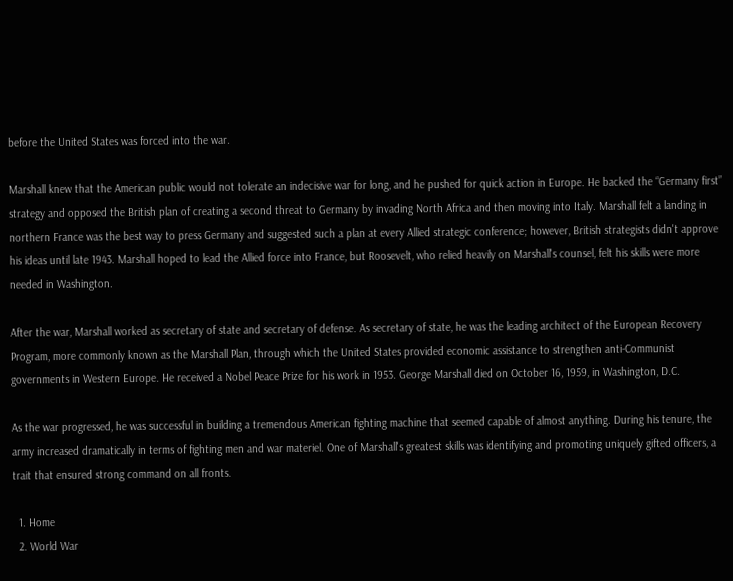before the United States was forced into the war.

Marshall knew that the American public would not tolerate an indecisive war for long, and he pushed for quick action in Europe. He backed the “Germany first” strategy and opposed the British plan of creating a second threat to Germany by invading North Africa and then moving into Italy. Marshall felt a landing in northern France was the best way to press Germany and suggested such a plan at every Allied strategic conference; however, British strategists didn't approve his ideas until late 1943. Marshall hoped to lead the Allied force into France, but Roosevelt, who relied heavily on Marshall's counsel, felt his skills were more needed in Washington.

After the war, Marshall worked as secretary of state and secretary of defense. As secretary of state, he was the leading architect of the European Recovery Program, more commonly known as the Marshall Plan, through which the United States provided economic assistance to strengthen anti-Communist governments in Western Europe. He received a Nobel Peace Prize for his work in 1953. George Marshall died on October 16, 1959, in Washington, D.C.

As the war progressed, he was successful in building a tremendous American fighting machine that seemed capable of almost anything. During his tenure, the army increased dramatically in terms of fighting men and war materiel. One of Marshall's greatest skills was identifying and promoting uniquely gifted officers, a trait that ensured strong command on all fronts.

  1. Home
  2. World War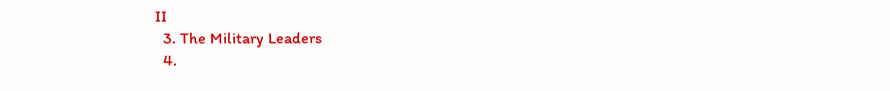II
  3. The Military Leaders
  4.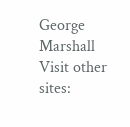George Marshall
Visit other sites: